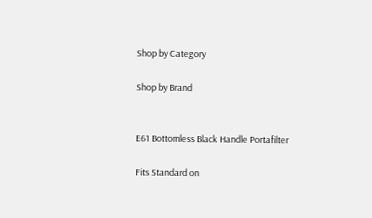Shop by Category

Shop by Brand


E61 Bottomless Black Handle Portafilter

Fits Standard on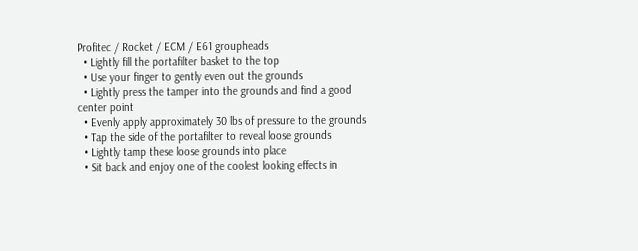Profitec / Rocket / ECM / E61 groupheads
  • Lightly fill the portafilter basket to the top
  • Use your finger to gently even out the grounds
  • Lightly press the tamper into the grounds and find a good center point
  • Evenly apply approximately 30 lbs of pressure to the grounds
  • Tap the side of the portafilter to reveal loose grounds
  • Lightly tamp these loose grounds into place
  • Sit back and enjoy one of the coolest looking effects in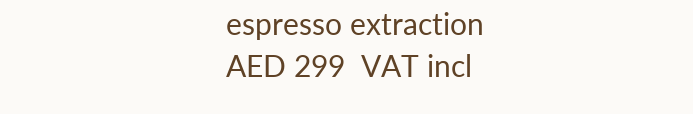espresso extraction
AED 299  VAT incl